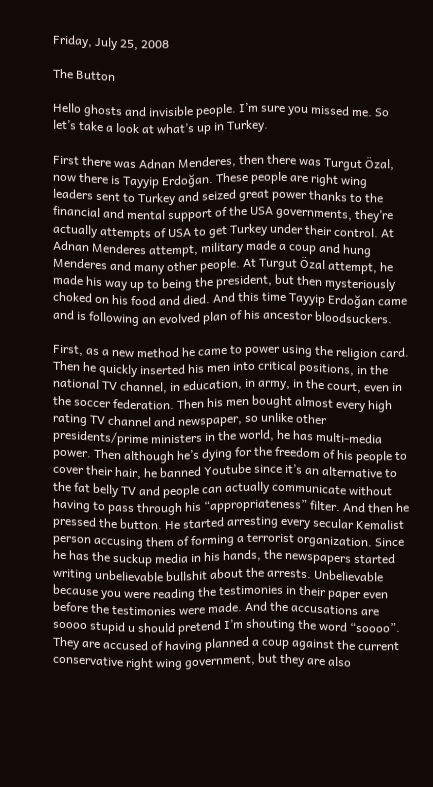Friday, July 25, 2008

The Button

Hello ghosts and invisible people. I’m sure you missed me. So let’s take a look at what’s up in Turkey.

First there was Adnan Menderes, then there was Turgut Özal, now there is Tayyip Erdoğan. These people are right wing leaders sent to Turkey and seized great power thanks to the financial and mental support of the USA governments, they’re actually attempts of USA to get Turkey under their control. At Adnan Menderes attempt, military made a coup and hung Menderes and many other people. At Turgut Özal attempt, he made his way up to being the president, but then mysteriously choked on his food and died. And this time Tayyip Erdoğan came and is following an evolved plan of his ancestor bloodsuckers.

First, as a new method he came to power using the religion card. Then he quickly inserted his men into critical positions, in the national TV channel, in education, in army, in the court, even in the soccer federation. Then his men bought almost every high rating TV channel and newspaper, so unlike other presidents/prime ministers in the world, he has multi-media power. Then although he’s dying for the freedom of his people to cover their hair, he banned Youtube since it’s an alternative to the fat belly TV and people can actually communicate without having to pass through his “appropriateness” filter. And then he pressed the button. He started arresting every secular Kemalist person accusing them of forming a terrorist organization. Since he has the suckup media in his hands, the newspapers started writing unbelievable bullshit about the arrests. Unbelievable because you were reading the testimonies in their paper even before the testimonies were made. And the accusations are soooo stupid u should pretend I’m shouting the word “soooo”. They are accused of having planned a coup against the current conservative right wing government, but they are also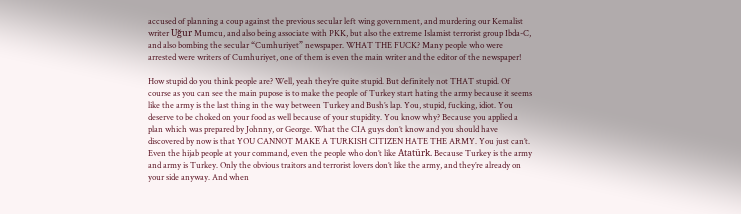accused of planning a coup against the previous secular left wing government, and murdering our Kemalist writer Uğur Mumcu, and also being associate with PKK, but also the extreme Islamist terrorist group Ibda-C, and also bombing the secular “Cumhuriyet” newspaper. WHAT THE FUCK? Many people who were arrested were writers of Cumhuriyet, one of them is even the main writer and the editor of the newspaper!

How stupid do you think people are? Well, yeah they’re quite stupid. But definitely not THAT stupid. Of course as you can see the main pupose is to make the people of Turkey start hating the army because it seems like the army is the last thing in the way between Turkey and Bush’s lap. You, stupid, fucking, idiot. You deserve to be choked on your food as well because of your stupidity. You know why? Because you applied a plan which was prepared by Johnny, or George. What the CIA guys don’t know and you should have discovered by now is that YOU CANNOT MAKE A TURKISH CITIZEN HATE THE ARMY. You just can’t. Even the hijab people at your command, even the people who don’t like Atatürk. Because Turkey is the army and army is Turkey. Only the obvious traitors and terrorist lovers don’t like the army, and they’re already on your side anyway. And when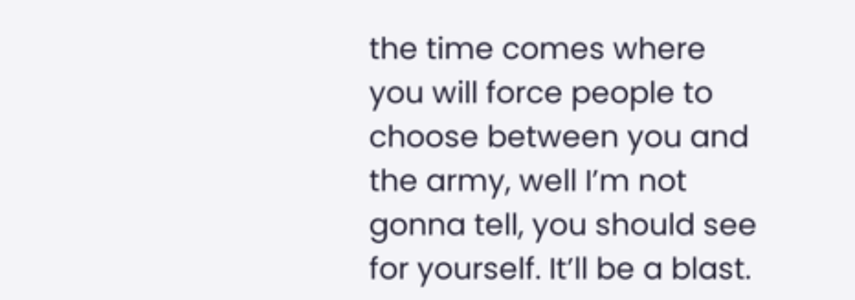the time comes where you will force people to choose between you and the army, well I’m not gonna tell, you should see for yourself. It’ll be a blast.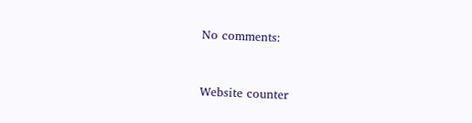No comments:


Website counter